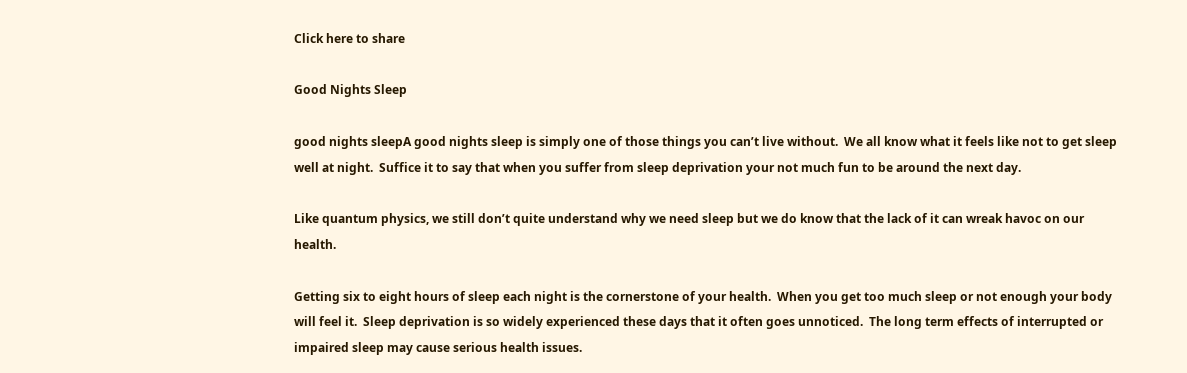Click here to share

Good Nights Sleep

good nights sleepA good nights sleep is simply one of those things you can’t live without.  We all know what it feels like not to get sleep well at night.  Suffice it to say that when you suffer from sleep deprivation your not much fun to be around the next day.

Like quantum physics, we still don’t quite understand why we need sleep but we do know that the lack of it can wreak havoc on our health.

Getting six to eight hours of sleep each night is the cornerstone of your health.  When you get too much sleep or not enough your body will feel it.  Sleep deprivation is so widely experienced these days that it often goes unnoticed.  The long term effects of interrupted or impaired sleep may cause serious health issues.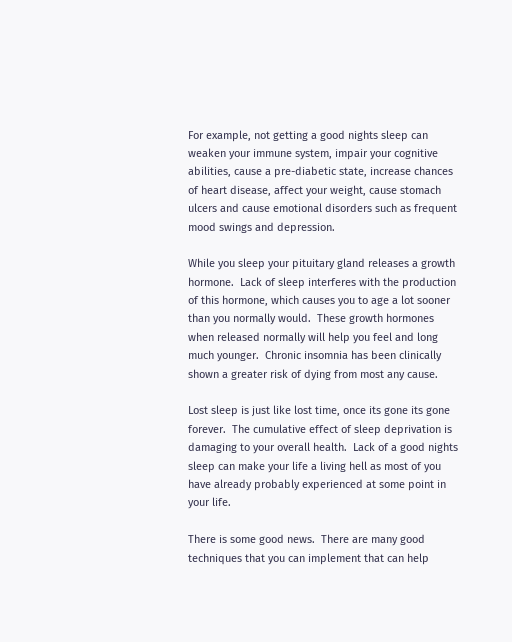For example, not getting a good nights sleep can weaken your immune system, impair your cognitive abilities, cause a pre-diabetic state, increase chances of heart disease, affect your weight, cause stomach ulcers and cause emotional disorders such as frequent mood swings and depression.

While you sleep your pituitary gland releases a growth hormone.  Lack of sleep interferes with the production of this hormone, which causes you to age a lot sooner than you normally would.  These growth hormones when released normally will help you feel and long much younger.  Chronic insomnia has been clinically shown a greater risk of dying from most any cause.

Lost sleep is just like lost time, once its gone its gone forever.  The cumulative effect of sleep deprivation is damaging to your overall health.  Lack of a good nights sleep can make your life a living hell as most of you have already probably experienced at some point in your life.

There is some good news.  There are many good techniques that you can implement that can help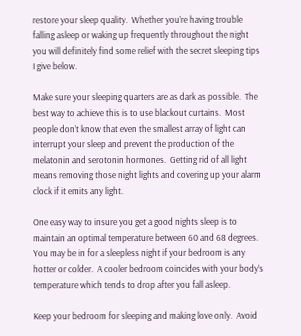restore your sleep quality.  Whether you’re having trouble falling asleep or waking up frequently throughout the night you will definitely find some relief with the secret sleeping tips I give below.

Make sure your sleeping quarters are as dark as possible.  The best way to achieve this is to use blackout curtains.  Most people don’t know that even the smallest array of light can interrupt your sleep and prevent the production of the melatonin and serotonin hormones.  Getting rid of all light means removing those night lights and covering up your alarm clock if it emits any light.

One easy way to insure you get a good nights sleep is to maintain an optimal temperature between 60 and 68 degrees.  You may be in for a sleepless night if your bedroom is any hotter or colder.  A cooler bedroom coincides with your body’s temperature which tends to drop after you fall asleep.

Keep your bedroom for sleeping and making love only.  Avoid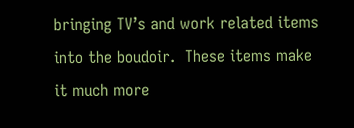bringing TV’s and work related items into the boudoir.  These items make it much more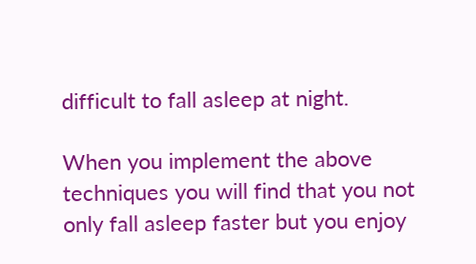difficult to fall asleep at night.

When you implement the above techniques you will find that you not only fall asleep faster but you enjoy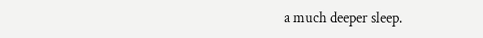a much deeper sleep.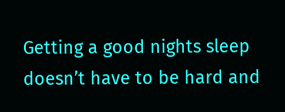Getting a good nights sleep doesn’t have to be hard and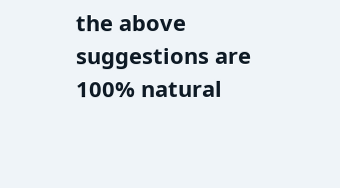the above suggestions are 100% natural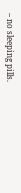– no sleeping pills.